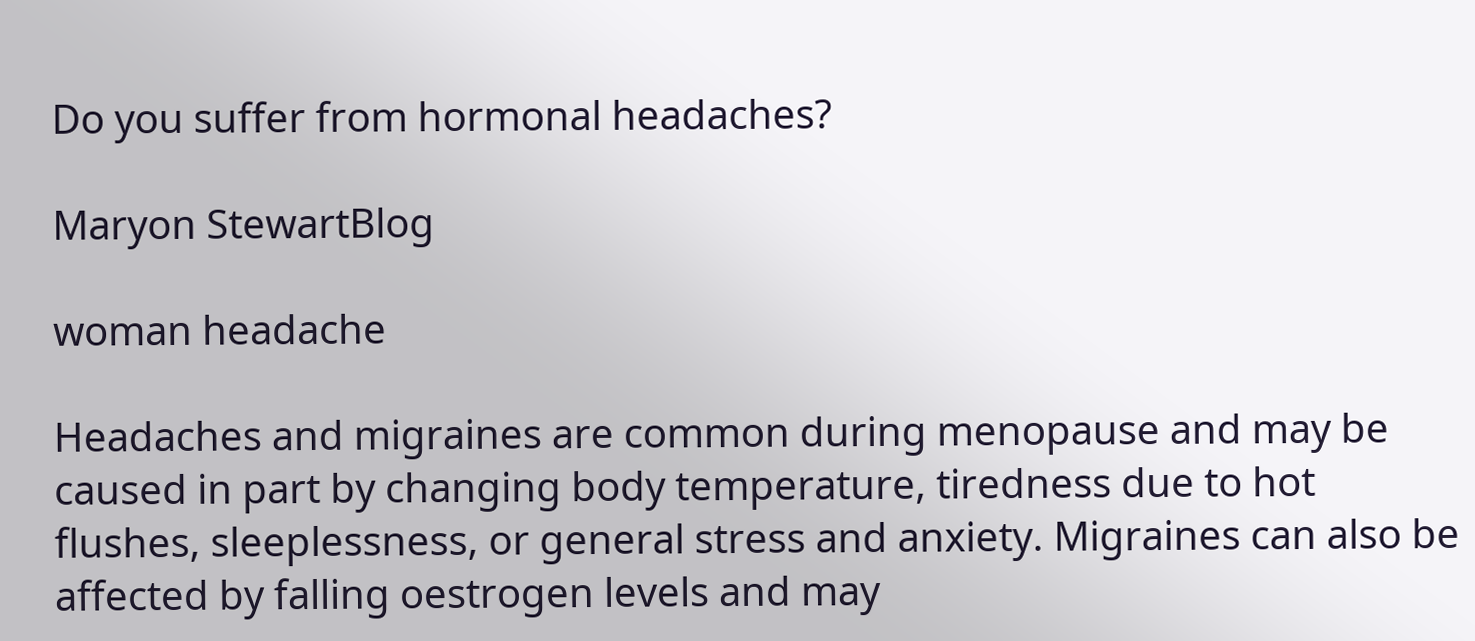Do you suffer from hormonal headaches?

Maryon StewartBlog

woman headache

Headaches and migraines are common during menopause and may be caused in part by changing body temperature, tiredness due to hot flushes, sleeplessness, or general stress and anxiety. Migraines can also be affected by falling oestrogen levels and may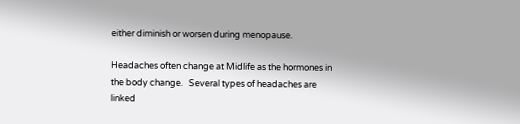either diminish or worsen during menopause.

Headaches often change at Midlife as the hormones in the body change.   Several types of headaches are linked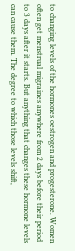to changing levels of the hormones oestrogen and progesterone. Women often get menstrual migraines anywhere from 2 days before their period to 3 days after it starts. But anything that changes these hormone levels can cause them. The degree to which those levels shift,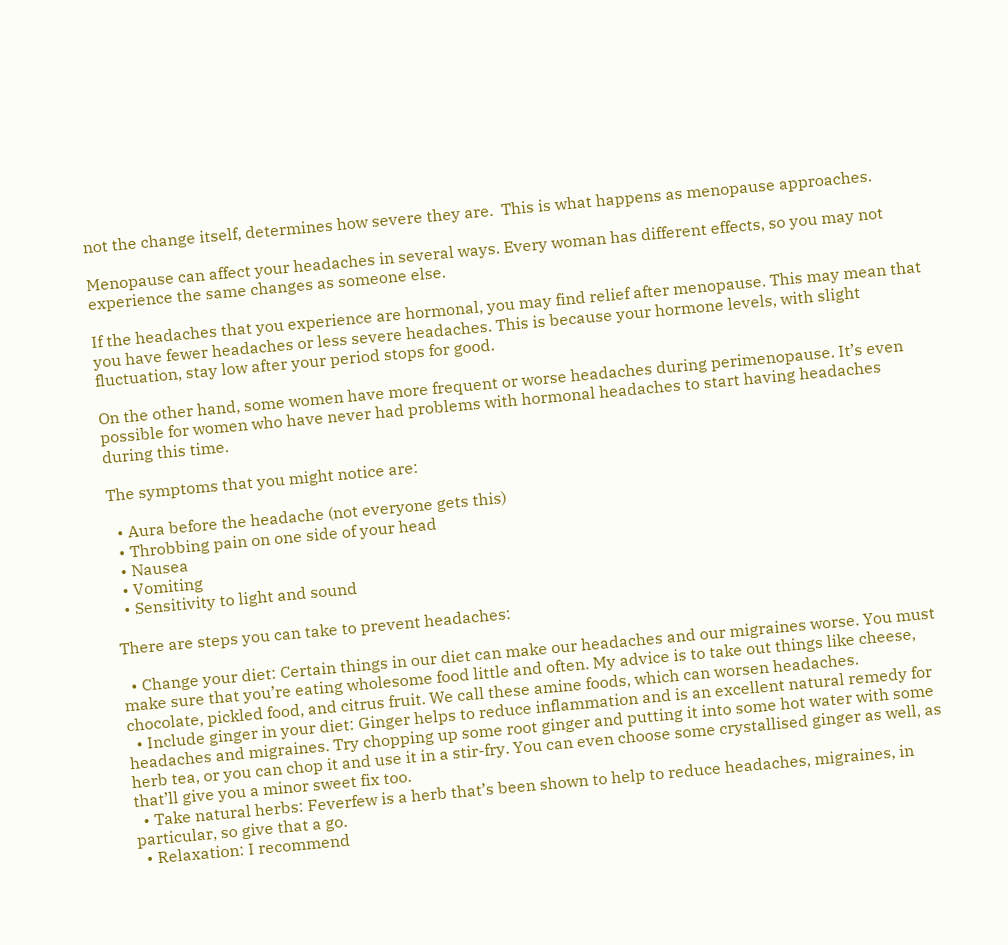not the change itself, determines how severe they are.  This is what happens as menopause approaches.

Menopause can affect your headaches in several ways. Every woman has different effects, so you may not experience the same changes as someone else.

If the headaches that you experience are hormonal, you may find relief after menopause. This may mean that you have fewer headaches or less severe headaches. This is because your hormone levels, with slight fluctuation, stay low after your period stops for good.

On the other hand, some women have more frequent or worse headaches during perimenopause. It’s even possible for women who have never had problems with hormonal headaches to start having headaches during this time.

The symptoms that you might notice are:

  • Aura before the headache (not everyone gets this)
  • Throbbing pain on one side of your head
  • Nausea
  • Vomiting
  • Sensitivity to light and sound

There are steps you can take to prevent headaches:

  • Change your diet: Certain things in our diet can make our headaches and our migraines worse. You must make sure that you’re eating wholesome food little and often. My advice is to take out things like cheese, chocolate, pickled food, and citrus fruit. We call these amine foods, which can worsen headaches.
  • Include ginger in your diet: Ginger helps to reduce inflammation and is an excellent natural remedy for headaches and migraines. Try chopping up some root ginger and putting it into some hot water with some herb tea, or you can chop it and use it in a stir-fry. You can even choose some crystallised ginger as well, as that’ll give you a minor sweet fix too.
  • Take natural herbs: Feverfew is a herb that’s been shown to help to reduce headaches, migraines, in particular, so give that a go.
  • Relaxation: I recommend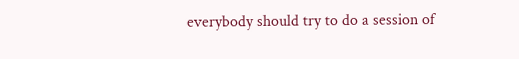everybody should try to do a session of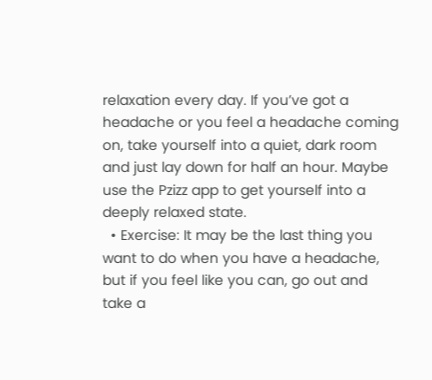relaxation every day. If you’ve got a headache or you feel a headache coming on, take yourself into a quiet, dark room and just lay down for half an hour. Maybe use the Pzizz app to get yourself into a deeply relaxed state.
  • Exercise: It may be the last thing you want to do when you have a headache, but if you feel like you can, go out and take a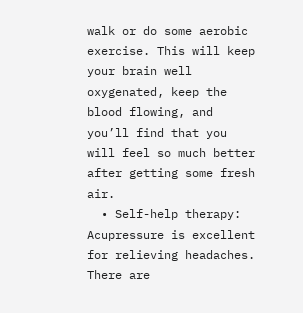walk or do some aerobic exercise. This will keep your brain well oxygenated, keep the blood flowing, and you’ll find that you will feel so much better after getting some fresh air.
  • Self-help therapy: Acupressure is excellent for relieving headaches. There are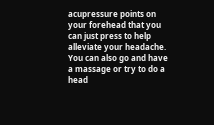acupressure points on your forehead that you can just press to help alleviate your headache. You can also go and have a massage or try to do a head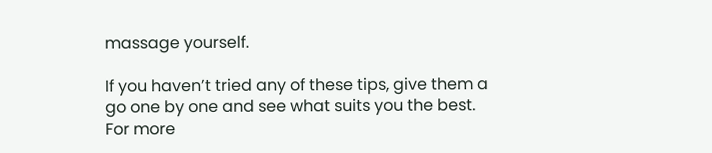massage yourself.

If you haven’t tried any of these tips, give them a go one by one and see what suits you the best.  For more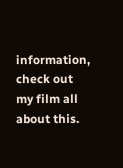information, check out my film all about this.